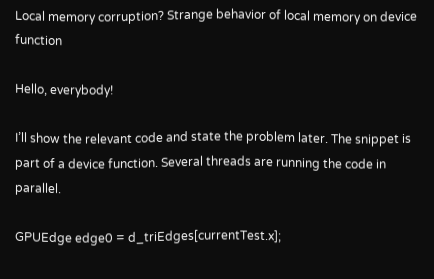Local memory corruption? Strange behavior of local memory on device function

Hello, everybody!

I’ll show the relevant code and state the problem later. The snippet is part of a device function. Several threads are running the code in parallel.

GPUEdge edge0 = d_triEdges[currentTest.x];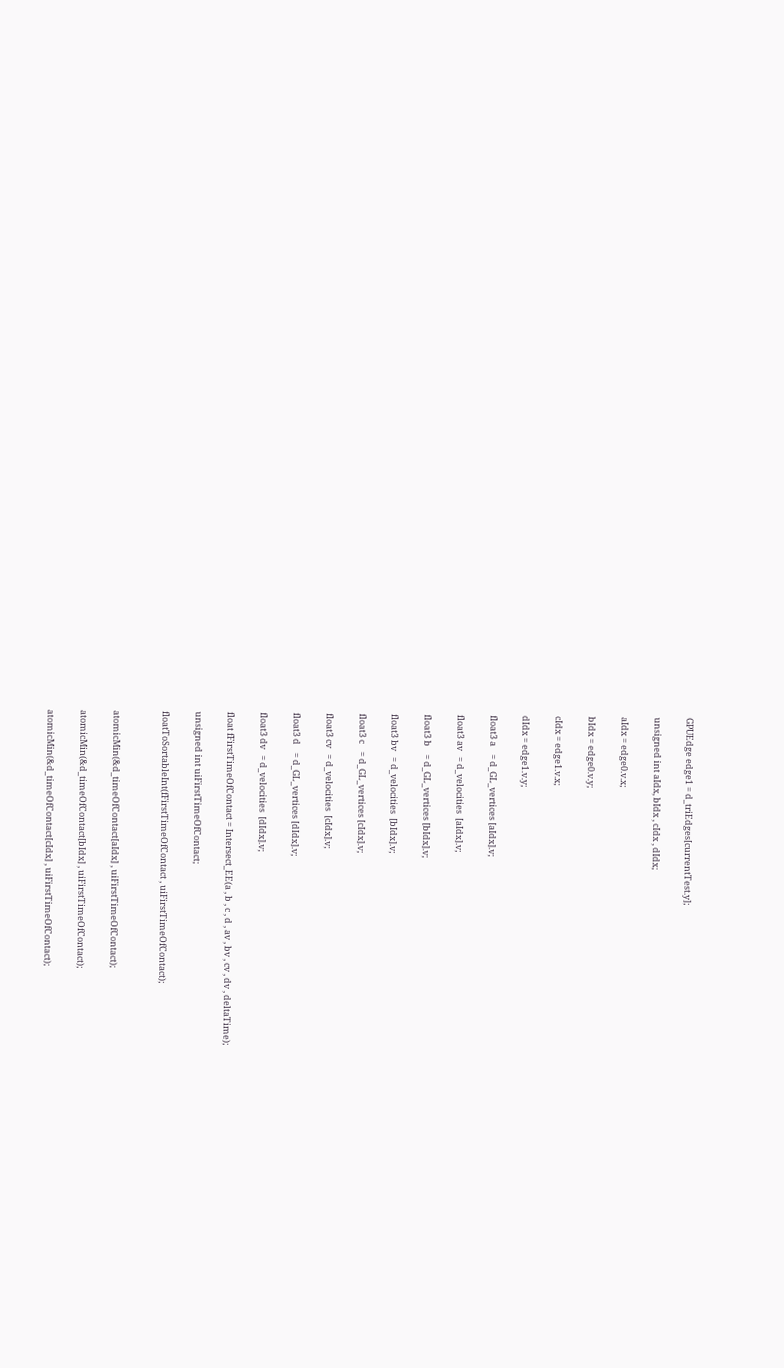GPUEdge edge1 = d_triEdges[currentTest.y];

unsigned int aIdx, bIdx , cIdx , dIdx;

aIdx = edge0.v.x;

bIdx = edge0.v.y;

cIdx = edge1.v.x;

dIdx = edge1.v.y;

float3 a    = d_GL_vertices [aIdx].v;

float3 av   = d_velocities  [aIdx].v;

float3 b    = d_GL_vertices [bIdx].v;

float3 bv   = d_velocities  [bIdx].v;

float3 c    = d_GL_vertices [cIdx].v;

float3 cv   = d_velocities  [cIdx].v;

float3 d    = d_GL_vertices [dIdx].v;

float3 dv   = d_velocities  [dIdx].v;

float fFirstTimeOfContact = Intersect_EE(a , b , c , d , av , bv , cv , dv , deltaTime);

unsigned int uiFirstTimeOfContact;

floatToSortableInt(fFirstTimeOfContact , uiFirstTimeOfContact);


atomicMin(&d_timeOfContact[aIdx] , uiFirstTimeOfContact);

atomicMin(&d_timeOfContact[bIdx] , uiFirstTimeOfContact);

atomicMin(&d_timeOfContact[cIdx] , uiFirstTimeOfContact);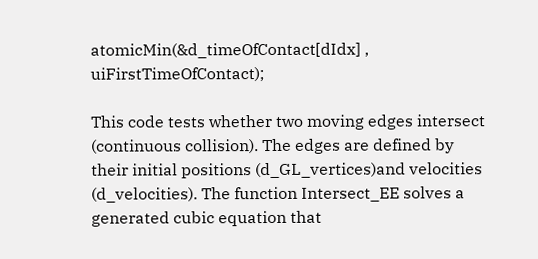atomicMin(&d_timeOfContact[dIdx] , uiFirstTimeOfContact);

This code tests whether two moving edges intersect (continuous collision). The edges are defined by their initial positions (d_GL_vertices)and velocities (d_velocities). The function Intersect_EE solves a generated cubic equation that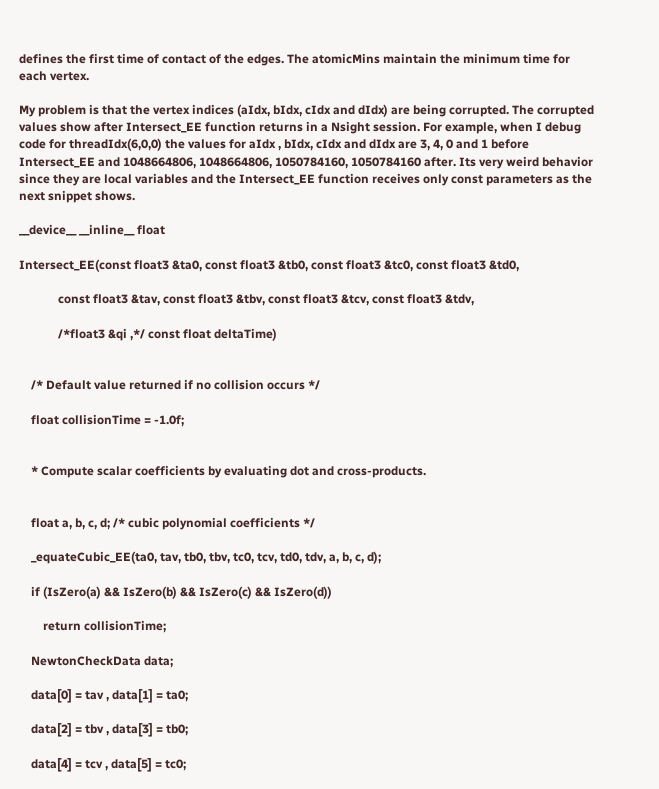defines the first time of contact of the edges. The atomicMins maintain the minimum time for each vertex.

My problem is that the vertex indices (aIdx, bIdx, cIdx and dIdx) are being corrupted. The corrupted values show after Intersect_EE function returns in a Nsight session. For example, when I debug code for threadIdx(6,0,0) the values for aIdx , bIdx, cIdx and dIdx are 3, 4, 0 and 1 before Intersect_EE and 1048664806, 1048664806, 1050784160, 1050784160 after. Its very weird behavior since they are local variables and the Intersect_EE function receives only const parameters as the next snippet shows.

__device__ __inline__ float

Intersect_EE(const float3 &ta0, const float3 &tb0, const float3 &tc0, const float3 &td0,

             const float3 &tav, const float3 &tbv, const float3 &tcv, const float3 &tdv,

             /*float3 &qi ,*/ const float deltaTime)


    /* Default value returned if no collision occurs */

    float collisionTime = -1.0f;


    * Compute scalar coefficients by evaluating dot and cross-products.


    float a, b, c, d; /* cubic polynomial coefficients */

    _equateCubic_EE(ta0, tav, tb0, tbv, tc0, tcv, td0, tdv, a, b, c, d);

    if (IsZero(a) && IsZero(b) && IsZero(c) && IsZero(d))

        return collisionTime;

    NewtonCheckData data;

    data[0] = tav , data[1] = ta0;

    data[2] = tbv , data[3] = tb0;

    data[4] = tcv , data[5] = tc0;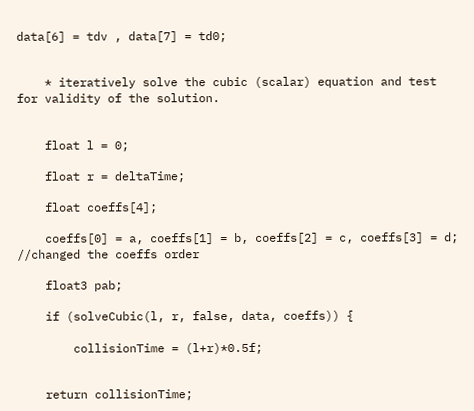data[6] = tdv , data[7] = td0;


    * iteratively solve the cubic (scalar) equation and test for validity of the solution.


    float l = 0;

    float r = deltaTime;

    float coeffs[4];

    coeffs[0] = a, coeffs[1] = b, coeffs[2] = c, coeffs[3] = d; //changed the coeffs order

    float3 pab;

    if (solveCubic(l, r, false, data, coeffs)) {

        collisionTime = (l+r)*0.5f;


    return collisionTime;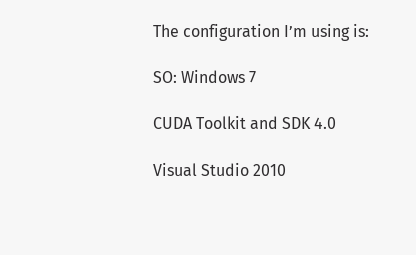The configuration I’m using is:

SO: Windows 7

CUDA Toolkit and SDK 4.0

Visual Studio 2010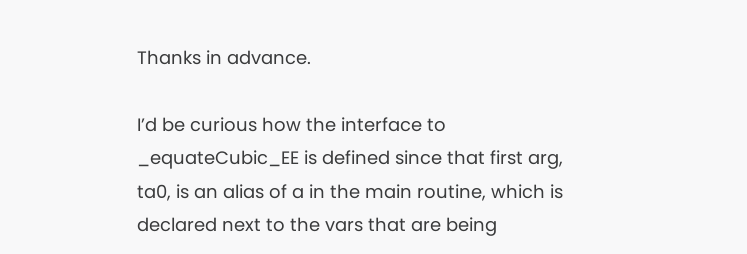Thanks in advance.

I’d be curious how the interface to _equateCubic_EE is defined since that first arg, ta0, is an alias of a in the main routine, which is declared next to the vars that are being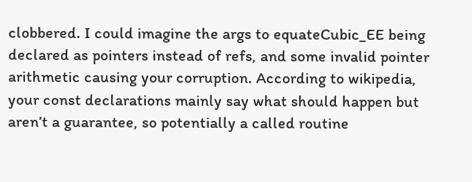clobbered. I could imagine the args to equateCubic_EE being declared as pointers instead of refs, and some invalid pointer arithmetic causing your corruption. According to wikipedia, your const declarations mainly say what should happen but aren’t a guarantee, so potentially a called routine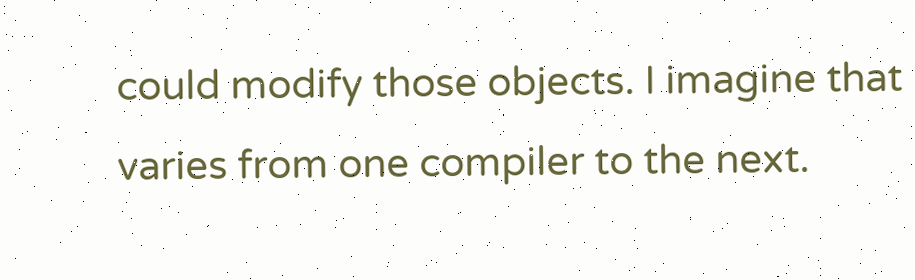could modify those objects. I imagine that varies from one compiler to the next.